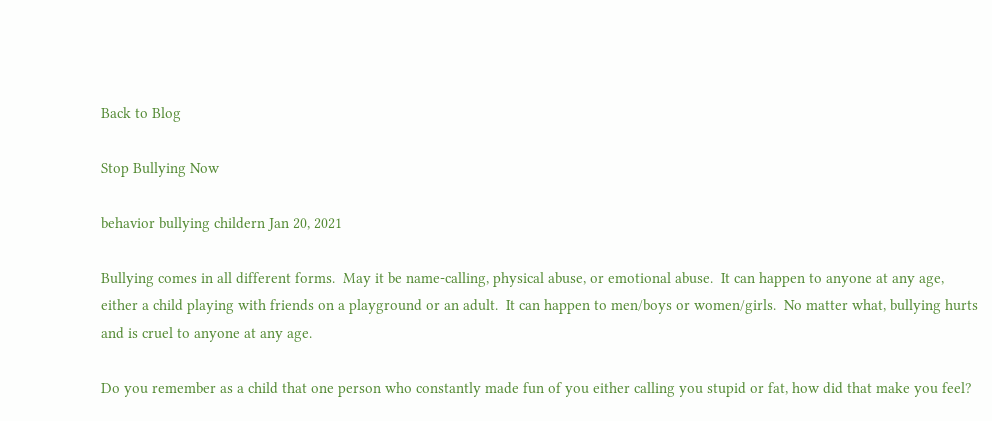Back to Blog

Stop Bullying Now

behavior bullying childern Jan 20, 2021

Bullying comes in all different forms.  May it be name-calling, physical abuse, or emotional abuse.  It can happen to anyone at any age, either a child playing with friends on a playground or an adult.  It can happen to men/boys or women/girls.  No matter what, bullying hurts and is cruel to anyone at any age.

Do you remember as a child that one person who constantly made fun of you either calling you stupid or fat, how did that make you feel?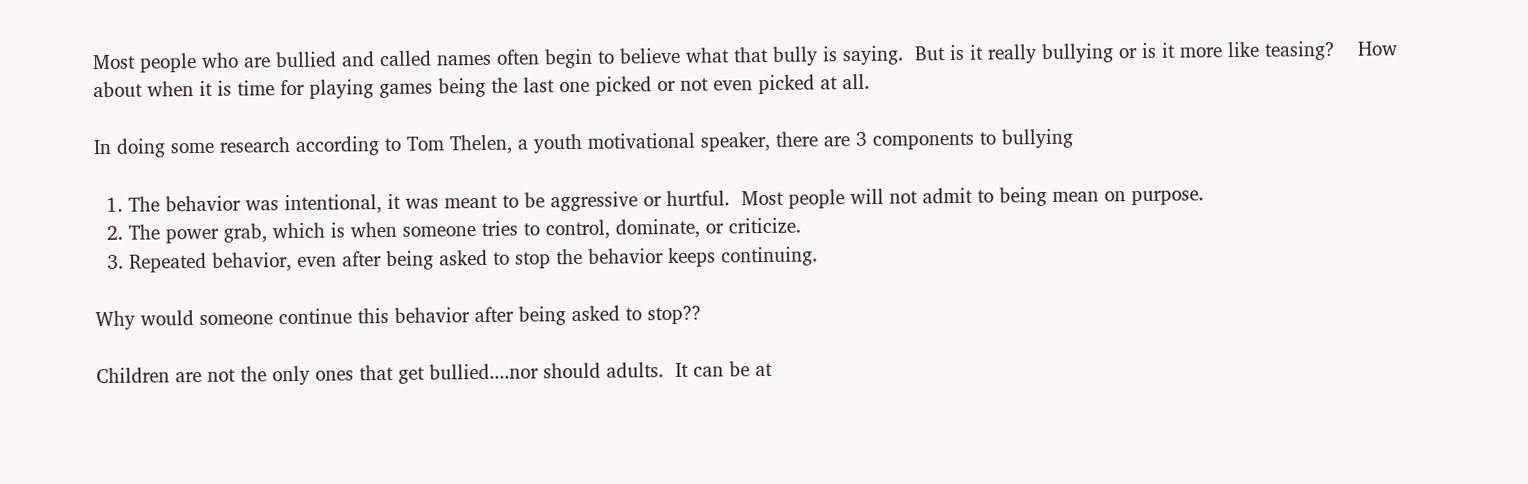Most people who are bullied and called names often begin to believe what that bully is saying.  But is it really bullying or is it more like teasing?    How about when it is time for playing games being the last one picked or not even picked at all.

In doing some research according to Tom Thelen, a youth motivational speaker, there are 3 components to bullying

  1. The behavior was intentional, it was meant to be aggressive or hurtful.  Most people will not admit to being mean on purpose.
  2. The power grab, which is when someone tries to control, dominate, or criticize.
  3. Repeated behavior, even after being asked to stop the behavior keeps continuing.

Why would someone continue this behavior after being asked to stop??

Children are not the only ones that get bullied....nor should adults.  It can be at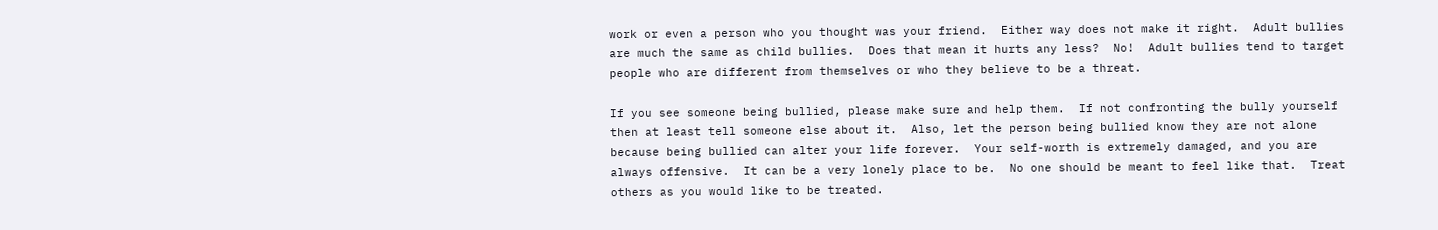work or even a person who you thought was your friend.  Either way does not make it right.  Adult bullies are much the same as child bullies.  Does that mean it hurts any less?  No!  Adult bullies tend to target people who are different from themselves or who they believe to be a threat.

If you see someone being bullied, please make sure and help them.  If not confronting the bully yourself then at least tell someone else about it.  Also, let the person being bullied know they are not alone because being bullied can alter your life forever.  Your self-worth is extremely damaged, and you are always offensive.  It can be a very lonely place to be.  No one should be meant to feel like that.  Treat others as you would like to be treated.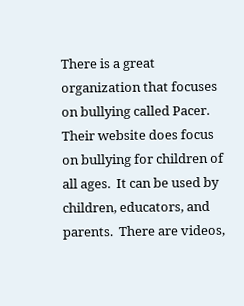There is a great organization that focuses on bullying called Pacer.  Their website does focus on bullying for children of all ages.  It can be used by children, educators, and parents.  There are videos,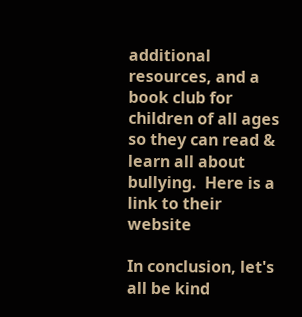additional resources, and a book club for children of all ages so they can read & learn all about bullying.  Here is a link to their website

In conclusion, let's all be kind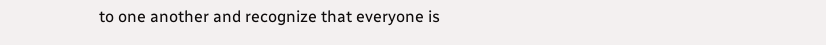to one another and recognize that everyone is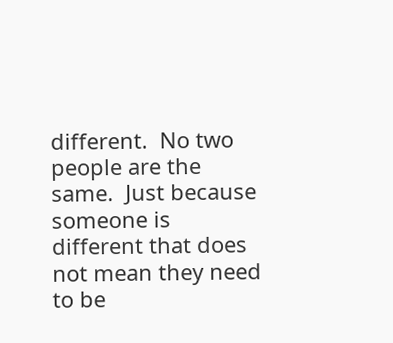different.  No two people are the same.  Just because someone is different that does not mean they need to be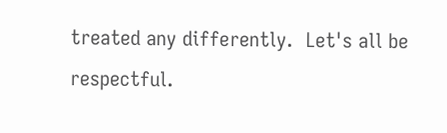treated any differently.  Let's all be respectful.